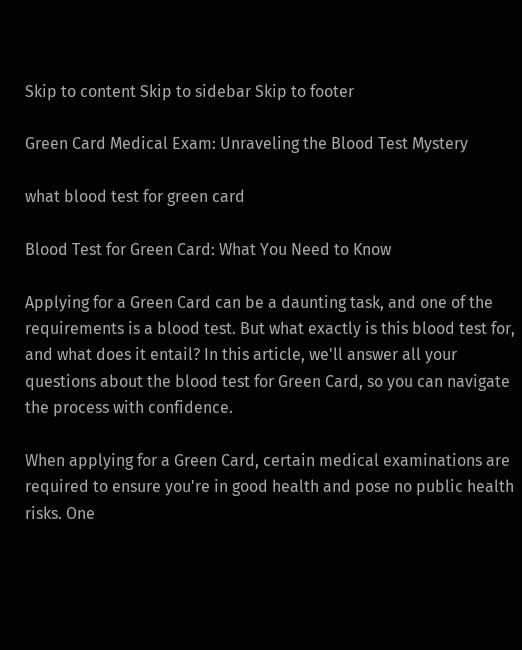Skip to content Skip to sidebar Skip to footer

Green Card Medical Exam: Unraveling the Blood Test Mystery

what blood test for green card

Blood Test for Green Card: What You Need to Know

Applying for a Green Card can be a daunting task, and one of the requirements is a blood test. But what exactly is this blood test for, and what does it entail? In this article, we'll answer all your questions about the blood test for Green Card, so you can navigate the process with confidence.

When applying for a Green Card, certain medical examinations are required to ensure you're in good health and pose no public health risks. One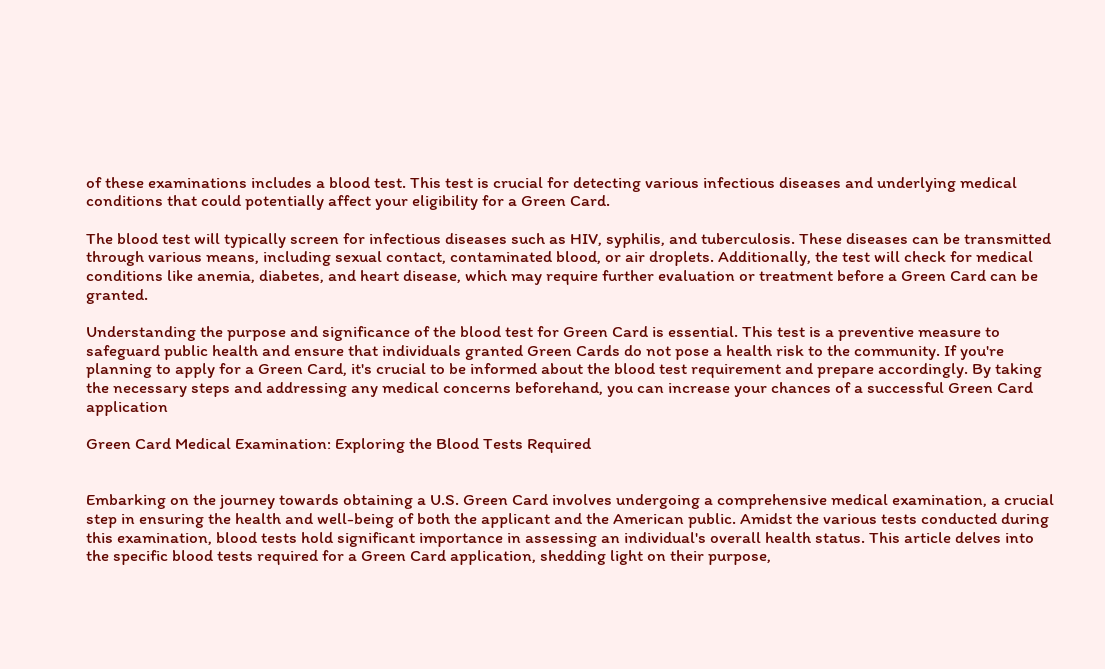of these examinations includes a blood test. This test is crucial for detecting various infectious diseases and underlying medical conditions that could potentially affect your eligibility for a Green Card.

The blood test will typically screen for infectious diseases such as HIV, syphilis, and tuberculosis. These diseases can be transmitted through various means, including sexual contact, contaminated blood, or air droplets. Additionally, the test will check for medical conditions like anemia, diabetes, and heart disease, which may require further evaluation or treatment before a Green Card can be granted.

Understanding the purpose and significance of the blood test for Green Card is essential. This test is a preventive measure to safeguard public health and ensure that individuals granted Green Cards do not pose a health risk to the community. If you're planning to apply for a Green Card, it's crucial to be informed about the blood test requirement and prepare accordingly. By taking the necessary steps and addressing any medical concerns beforehand, you can increase your chances of a successful Green Card application

Green Card Medical Examination: Exploring the Blood Tests Required


Embarking on the journey towards obtaining a U.S. Green Card involves undergoing a comprehensive medical examination, a crucial step in ensuring the health and well-being of both the applicant and the American public. Amidst the various tests conducted during this examination, blood tests hold significant importance in assessing an individual's overall health status. This article delves into the specific blood tests required for a Green Card application, shedding light on their purpose,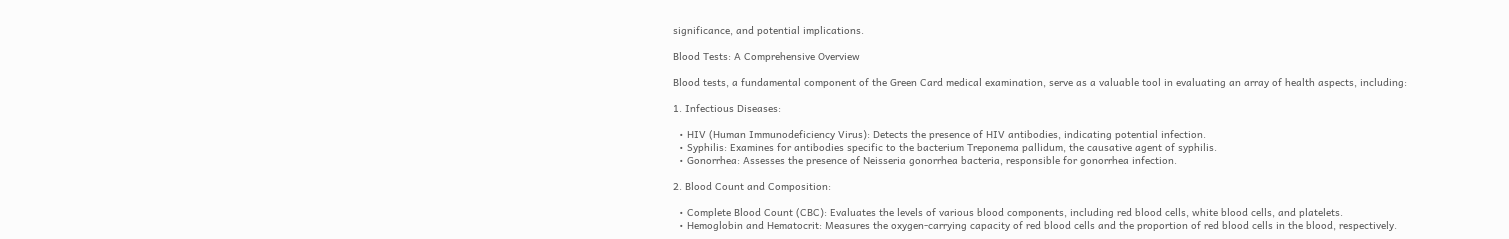significance, and potential implications.

Blood Tests: A Comprehensive Overview

Blood tests, a fundamental component of the Green Card medical examination, serve as a valuable tool in evaluating an array of health aspects, including:

1. Infectious Diseases:

  • HIV (Human Immunodeficiency Virus): Detects the presence of HIV antibodies, indicating potential infection.
  • Syphilis: Examines for antibodies specific to the bacterium Treponema pallidum, the causative agent of syphilis.
  • Gonorrhea: Assesses the presence of Neisseria gonorrhea bacteria, responsible for gonorrhea infection.

2. Blood Count and Composition:

  • Complete Blood Count (CBC): Evaluates the levels of various blood components, including red blood cells, white blood cells, and platelets.
  • Hemoglobin and Hematocrit: Measures the oxygen-carrying capacity of red blood cells and the proportion of red blood cells in the blood, respectively.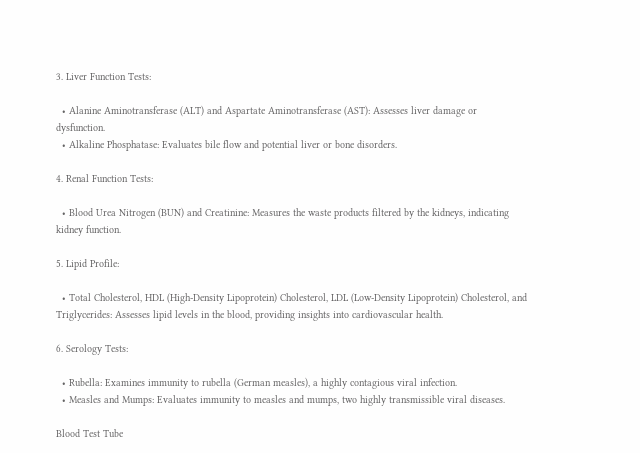3. Liver Function Tests:

  • Alanine Aminotransferase (ALT) and Aspartate Aminotransferase (AST): Assesses liver damage or dysfunction.
  • Alkaline Phosphatase: Evaluates bile flow and potential liver or bone disorders.

4. Renal Function Tests:

  • Blood Urea Nitrogen (BUN) and Creatinine: Measures the waste products filtered by the kidneys, indicating kidney function.

5. Lipid Profile:

  • Total Cholesterol, HDL (High-Density Lipoprotein) Cholesterol, LDL (Low-Density Lipoprotein) Cholesterol, and Triglycerides: Assesses lipid levels in the blood, providing insights into cardiovascular health.

6. Serology Tests:

  • Rubella: Examines immunity to rubella (German measles), a highly contagious viral infection.
  • Measles and Mumps: Evaluates immunity to measles and mumps, two highly transmissible viral diseases.

Blood Test Tube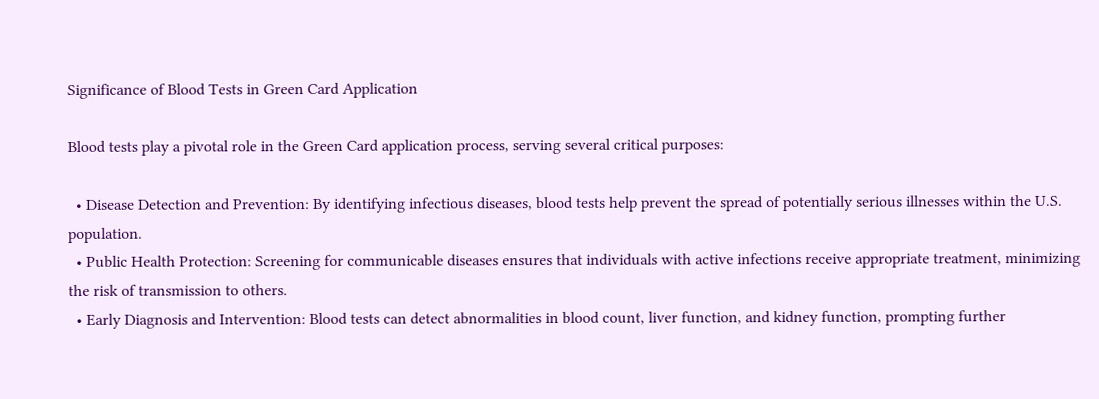Significance of Blood Tests in Green Card Application

Blood tests play a pivotal role in the Green Card application process, serving several critical purposes:

  • Disease Detection and Prevention: By identifying infectious diseases, blood tests help prevent the spread of potentially serious illnesses within the U.S. population.
  • Public Health Protection: Screening for communicable diseases ensures that individuals with active infections receive appropriate treatment, minimizing the risk of transmission to others.
  • Early Diagnosis and Intervention: Blood tests can detect abnormalities in blood count, liver function, and kidney function, prompting further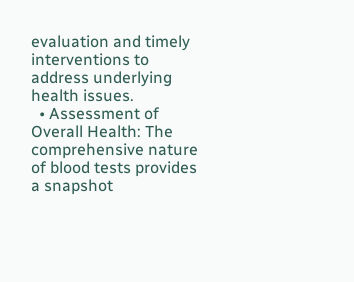evaluation and timely interventions to address underlying health issues.
  • Assessment of Overall Health: The comprehensive nature of blood tests provides a snapshot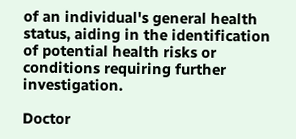of an individual's general health status, aiding in the identification of potential health risks or conditions requiring further investigation.

Doctor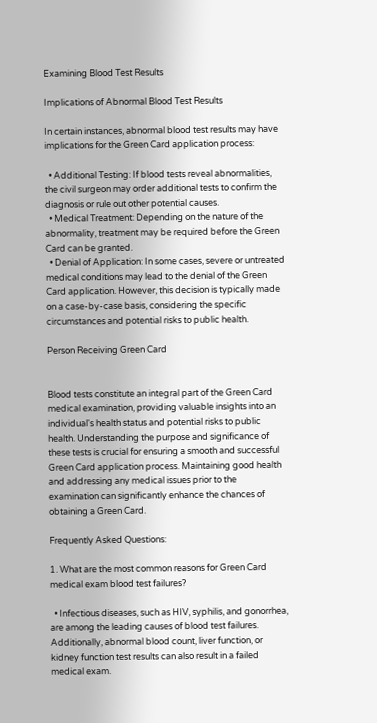Examining Blood Test Results

Implications of Abnormal Blood Test Results

In certain instances, abnormal blood test results may have implications for the Green Card application process:

  • Additional Testing: If blood tests reveal abnormalities, the civil surgeon may order additional tests to confirm the diagnosis or rule out other potential causes.
  • Medical Treatment: Depending on the nature of the abnormality, treatment may be required before the Green Card can be granted.
  • Denial of Application: In some cases, severe or untreated medical conditions may lead to the denial of the Green Card application. However, this decision is typically made on a case-by-case basis, considering the specific circumstances and potential risks to public health.

Person Receiving Green Card


Blood tests constitute an integral part of the Green Card medical examination, providing valuable insights into an individual's health status and potential risks to public health. Understanding the purpose and significance of these tests is crucial for ensuring a smooth and successful Green Card application process. Maintaining good health and addressing any medical issues prior to the examination can significantly enhance the chances of obtaining a Green Card.

Frequently Asked Questions:

1. What are the most common reasons for Green Card medical exam blood test failures?

  • Infectious diseases, such as HIV, syphilis, and gonorrhea, are among the leading causes of blood test failures. Additionally, abnormal blood count, liver function, or kidney function test results can also result in a failed medical exam.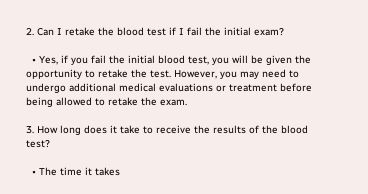2. Can I retake the blood test if I fail the initial exam?

  • Yes, if you fail the initial blood test, you will be given the opportunity to retake the test. However, you may need to undergo additional medical evaluations or treatment before being allowed to retake the exam.

3. How long does it take to receive the results of the blood test?

  • The time it takes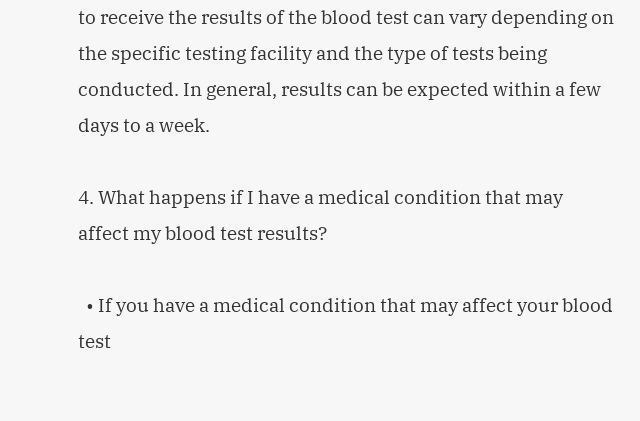to receive the results of the blood test can vary depending on the specific testing facility and the type of tests being conducted. In general, results can be expected within a few days to a week.

4. What happens if I have a medical condition that may affect my blood test results?

  • If you have a medical condition that may affect your blood test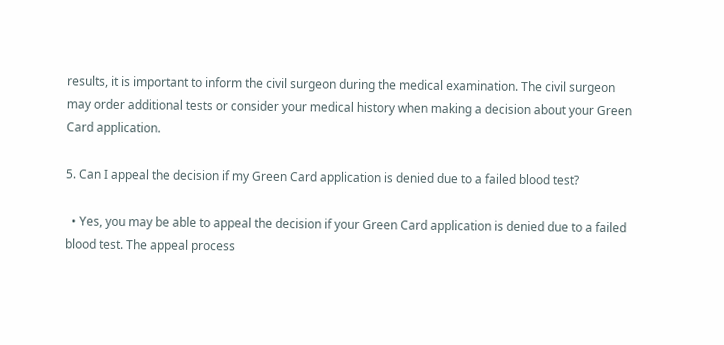results, it is important to inform the civil surgeon during the medical examination. The civil surgeon may order additional tests or consider your medical history when making a decision about your Green Card application.

5. Can I appeal the decision if my Green Card application is denied due to a failed blood test?

  • Yes, you may be able to appeal the decision if your Green Card application is denied due to a failed blood test. The appeal process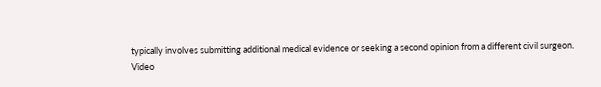typically involves submitting additional medical evidence or seeking a second opinion from a different civil surgeon.
Video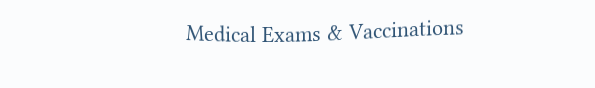Medical Exams & Vaccinations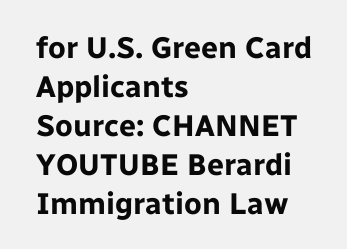for U.S. Green Card Applicants
Source: CHANNET YOUTUBE Berardi Immigration Law